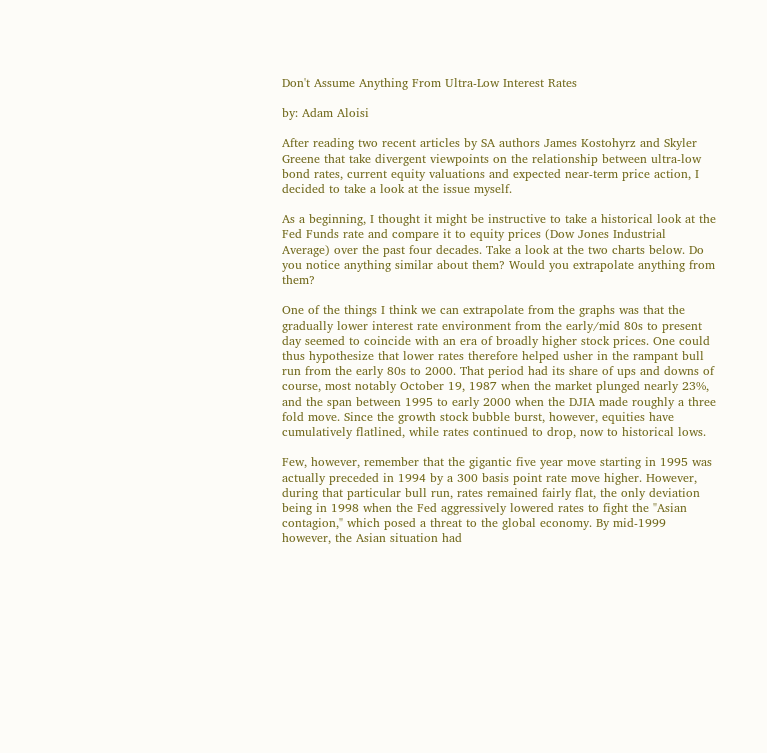Don't Assume Anything From Ultra-Low Interest Rates

by: Adam Aloisi

After reading two recent articles by SA authors James Kostohyrz and Skyler Greene that take divergent viewpoints on the relationship between ultra-low bond rates, current equity valuations and expected near-term price action, I decided to take a look at the issue myself.

As a beginning, I thought it might be instructive to take a historical look at the Fed Funds rate and compare it to equity prices (Dow Jones Industrial Average) over the past four decades. Take a look at the two charts below. Do you notice anything similar about them? Would you extrapolate anything from them?

One of the things I think we can extrapolate from the graphs was that the gradually lower interest rate environment from the early/mid 80s to present day seemed to coincide with an era of broadly higher stock prices. One could thus hypothesize that lower rates therefore helped usher in the rampant bull run from the early 80s to 2000. That period had its share of ups and downs of course, most notably October 19, 1987 when the market plunged nearly 23%, and the span between 1995 to early 2000 when the DJIA made roughly a three fold move. Since the growth stock bubble burst, however, equities have cumulatively flatlined, while rates continued to drop, now to historical lows.

Few, however, remember that the gigantic five year move starting in 1995 was actually preceded in 1994 by a 300 basis point rate move higher. However, during that particular bull run, rates remained fairly flat, the only deviation being in 1998 when the Fed aggressively lowered rates to fight the "Asian contagion," which posed a threat to the global economy. By mid-1999 however, the Asian situation had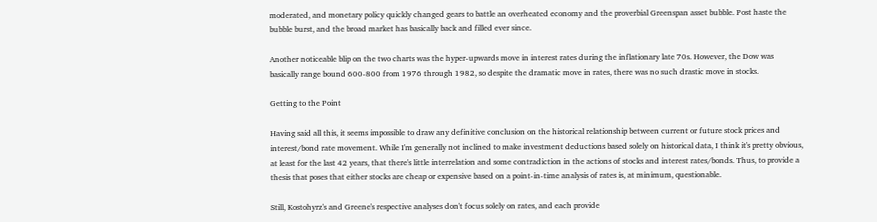moderated, and monetary policy quickly changed gears to battle an overheated economy and the proverbial Greenspan asset bubble. Post haste the bubble burst, and the broad market has basically back and filled ever since.

Another noticeable blip on the two charts was the hyper-upwards move in interest rates during the inflationary late 70s. However, the Dow was basically range bound 600-800 from 1976 through 1982, so despite the dramatic move in rates, there was no such drastic move in stocks.

Getting to the Point

Having said all this, it seems impossible to draw any definitive conclusion on the historical relationship between current or future stock prices and interest/bond rate movement. While I'm generally not inclined to make investment deductions based solely on historical data, I think it's pretty obvious, at least for the last 42 years, that there's little interrelation and some contradiction in the actions of stocks and interest rates/bonds. Thus, to provide a thesis that poses that either stocks are cheap or expensive based on a point-in-time analysis of rates is, at minimum, questionable.

Still, Kostohyrz's and Greene's respective analyses don't focus solely on rates, and each provide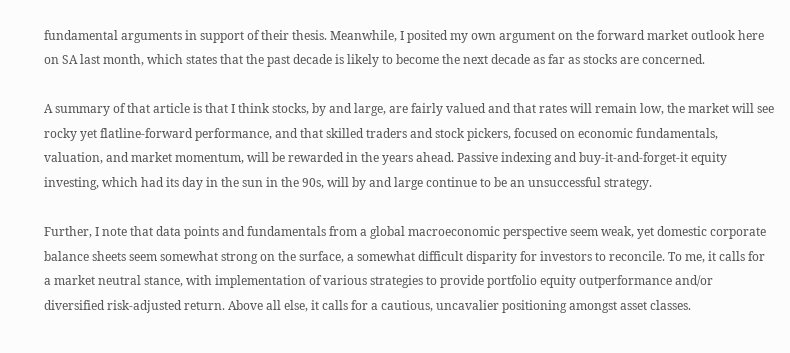fundamental arguments in support of their thesis. Meanwhile, I posited my own argument on the forward market outlook here on SA last month, which states that the past decade is likely to become the next decade as far as stocks are concerned.

A summary of that article is that I think stocks, by and large, are fairly valued and that rates will remain low, the market will see rocky yet flatline-forward performance, and that skilled traders and stock pickers, focused on economic fundamentals, valuation, and market momentum, will be rewarded in the years ahead. Passive indexing and buy-it-and-forget-it equity investing, which had its day in the sun in the 90s, will by and large continue to be an unsuccessful strategy.

Further, I note that data points and fundamentals from a global macroeconomic perspective seem weak, yet domestic corporate balance sheets seem somewhat strong on the surface, a somewhat difficult disparity for investors to reconcile. To me, it calls for a market neutral stance, with implementation of various strategies to provide portfolio equity outperformance and/or diversified risk-adjusted return. Above all else, it calls for a cautious, uncavalier positioning amongst asset classes.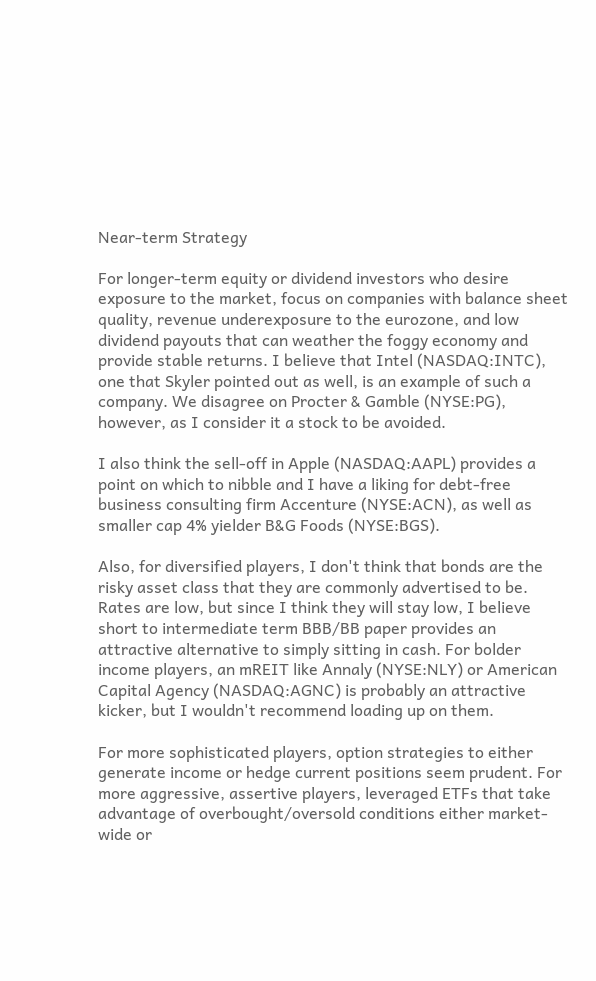Near-term Strategy

For longer-term equity or dividend investors who desire exposure to the market, focus on companies with balance sheet quality, revenue underexposure to the eurozone, and low dividend payouts that can weather the foggy economy and provide stable returns. I believe that Intel (NASDAQ:INTC), one that Skyler pointed out as well, is an example of such a company. We disagree on Procter & Gamble (NYSE:PG), however, as I consider it a stock to be avoided.

I also think the sell-off in Apple (NASDAQ:AAPL) provides a point on which to nibble and I have a liking for debt-free business consulting firm Accenture (NYSE:ACN), as well as smaller cap 4% yielder B&G Foods (NYSE:BGS).

Also, for diversified players, I don't think that bonds are the risky asset class that they are commonly advertised to be. Rates are low, but since I think they will stay low, I believe short to intermediate term BBB/BB paper provides an attractive alternative to simply sitting in cash. For bolder income players, an mREIT like Annaly (NYSE:NLY) or American Capital Agency (NASDAQ:AGNC) is probably an attractive kicker, but I wouldn't recommend loading up on them.

For more sophisticated players, option strategies to either generate income or hedge current positions seem prudent. For more aggressive, assertive players, leveraged ETFs that take advantage of overbought/oversold conditions either market-wide or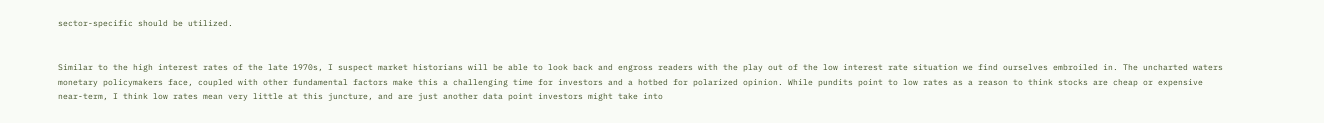sector-specific should be utilized.


Similar to the high interest rates of the late 1970s, I suspect market historians will be able to look back and engross readers with the play out of the low interest rate situation we find ourselves embroiled in. The uncharted waters monetary policymakers face, coupled with other fundamental factors make this a challenging time for investors and a hotbed for polarized opinion. While pundits point to low rates as a reason to think stocks are cheap or expensive near-term, I think low rates mean very little at this juncture, and are just another data point investors might take into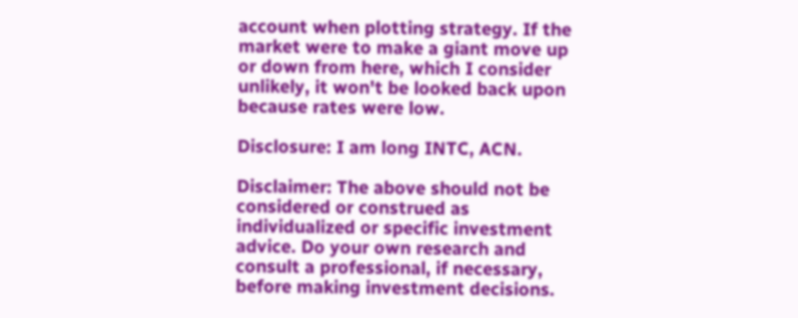account when plotting strategy. If the market were to make a giant move up or down from here, which I consider unlikely, it won't be looked back upon because rates were low.

Disclosure: I am long INTC, ACN.

Disclaimer: The above should not be considered or construed as individualized or specific investment advice. Do your own research and consult a professional, if necessary, before making investment decisions.